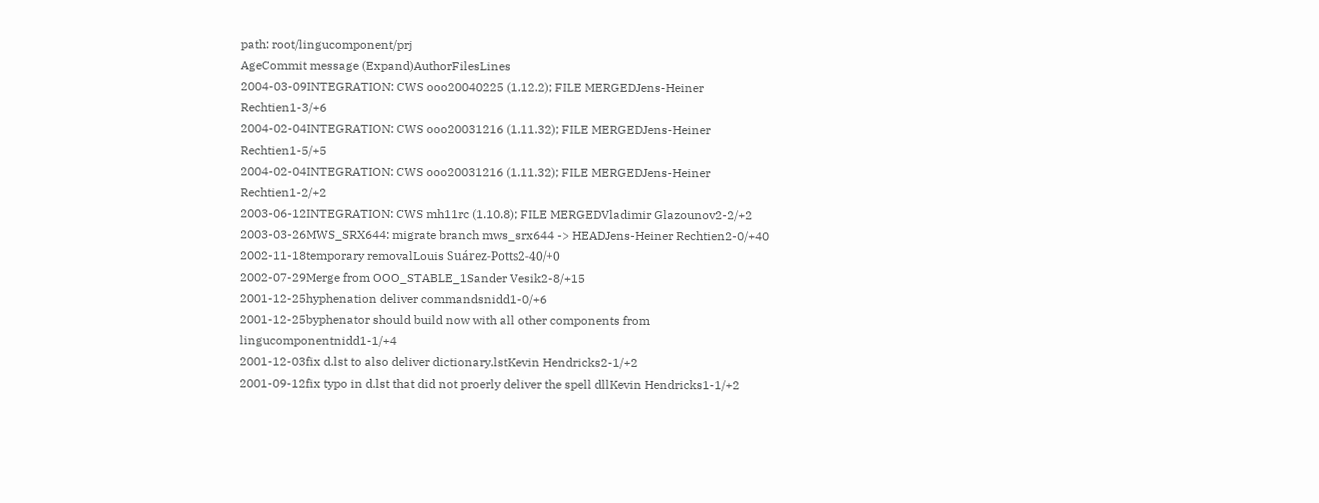path: root/lingucomponent/prj
AgeCommit message (Expand)AuthorFilesLines
2004-03-09INTEGRATION: CWS ooo20040225 (1.12.2); FILE MERGEDJens-Heiner Rechtien1-3/+6
2004-02-04INTEGRATION: CWS ooo20031216 (1.11.32); FILE MERGEDJens-Heiner Rechtien1-5/+5
2004-02-04INTEGRATION: CWS ooo20031216 (1.11.32); FILE MERGEDJens-Heiner Rechtien1-2/+2
2003-06-12INTEGRATION: CWS mh11rc (1.10.8); FILE MERGEDVladimir Glazounov2-2/+2
2003-03-26MWS_SRX644: migrate branch mws_srx644 -> HEADJens-Heiner Rechtien2-0/+40
2002-11-18temporary removalLouis Suárez-Potts2-40/+0
2002-07-29Merge from OOO_STABLE_1Sander Vesik2-8/+15
2001-12-25hyphenation deliver commandsnidd1-0/+6
2001-12-25byphenator should build now with all other components from lingucomponentnidd1-1/+4
2001-12-03fix d.lst to also deliver dictionary.lstKevin Hendricks2-1/+2
2001-09-12fix typo in d.lst that did not proerly deliver the spell dllKevin Hendricks1-1/+2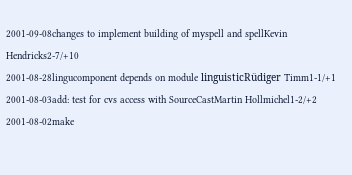2001-09-08changes to implement building of myspell and spellKevin Hendricks2-7/+10
2001-08-28lingucomponent depends on module linguisticRüdiger Timm1-1/+1
2001-08-03add: test for cvs access with SourceCastMartin Hollmichel1-2/+2
2001-08-02make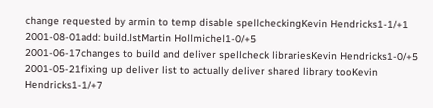change requested by armin to temp disable spellcheckingKevin Hendricks1-1/+1
2001-08-01add: build.lstMartin Hollmichel1-0/+5
2001-06-17changes to build and deliver spellcheck librariesKevin Hendricks1-0/+5
2001-05-21fixing up deliver list to actually deliver shared library tooKevin Hendricks1-1/+7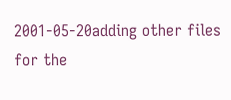2001-05-20adding other files for the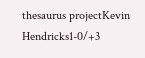thesaurus projectKevin Hendricks1-0/+3